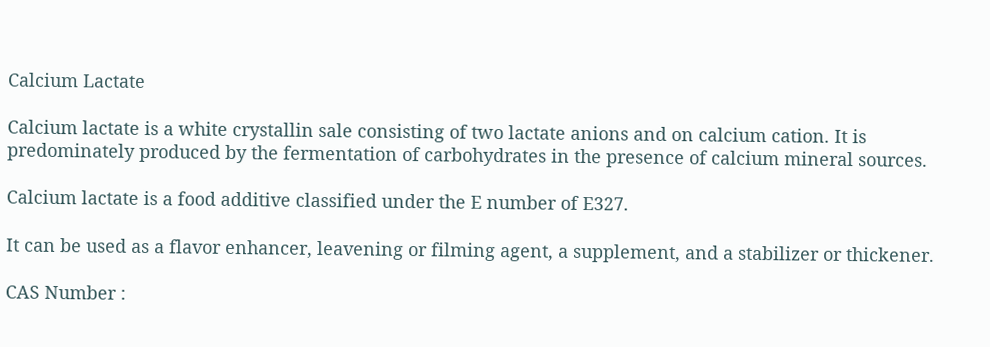Calcium Lactate

Calcium lactate is a white crystallin sale consisting of two lactate anions and on calcium cation. It is predominately produced by the fermentation of carbohydrates in the presence of calcium mineral sources.

Calcium lactate is a food additive classified under the E number of E327.

It can be used as a flavor enhancer, leavening or filming agent, a supplement, and a stabilizer or thickener.

CAS Number :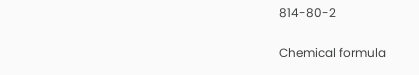814-80-2

Chemical formula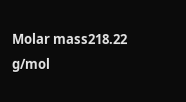Molar mass218.22 g/mol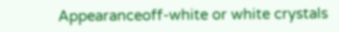Appearanceoff-white or white crystals